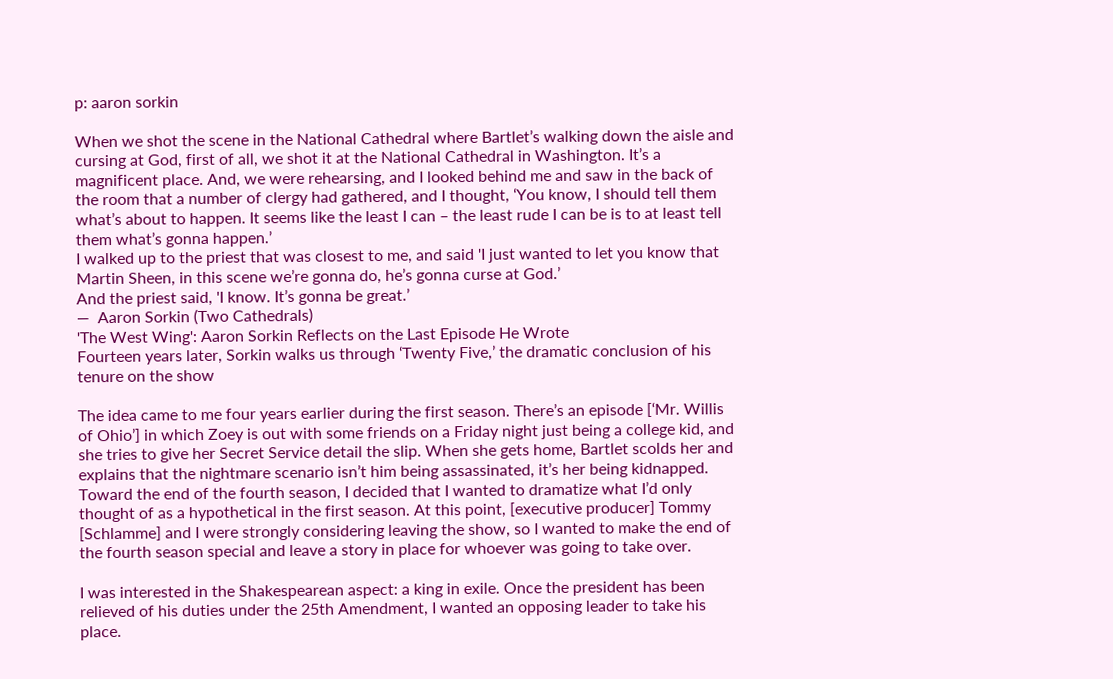p: aaron sorkin

When we shot the scene in the National Cathedral where Bartlet’s walking down the aisle and cursing at God, first of all, we shot it at the National Cathedral in Washington. It’s a magnificent place. And, we were rehearsing, and I looked behind me and saw in the back of the room that a number of clergy had gathered, and I thought, ‘You know, I should tell them what’s about to happen. It seems like the least I can – the least rude I can be is to at least tell them what’s gonna happen.’
I walked up to the priest that was closest to me, and said 'I just wanted to let you know that Martin Sheen, in this scene we’re gonna do, he’s gonna curse at God.’
And the priest said, 'I know. It’s gonna be great.’
—  Aaron Sorkin (Two Cathedrals)
'The West Wing': Aaron Sorkin Reflects on the Last Episode He Wrote
Fourteen years later, Sorkin walks us through ‘Twenty Five,’ the dramatic conclusion of his tenure on the show

The idea came to me four years earlier during the first season. There’s an episode [‘Mr. Willis of Ohio’] in which Zoey is out with some friends on a Friday night just being a college kid, and she tries to give her Secret Service detail the slip. When she gets home, Bartlet scolds her and explains that the nightmare scenario isn’t him being assassinated, it’s her being kidnapped. Toward the end of the fourth season, I decided that I wanted to dramatize what I’d only thought of as a hypothetical in the first season. At this point, [executive producer] Tommy [Schlamme] and I were strongly considering leaving the show, so I wanted to make the end of the fourth season special and leave a story in place for whoever was going to take over.

I was interested in the Shakespearean aspect: a king in exile. Once the president has been relieved of his duties under the 25th Amendment, I wanted an opposing leader to take his place.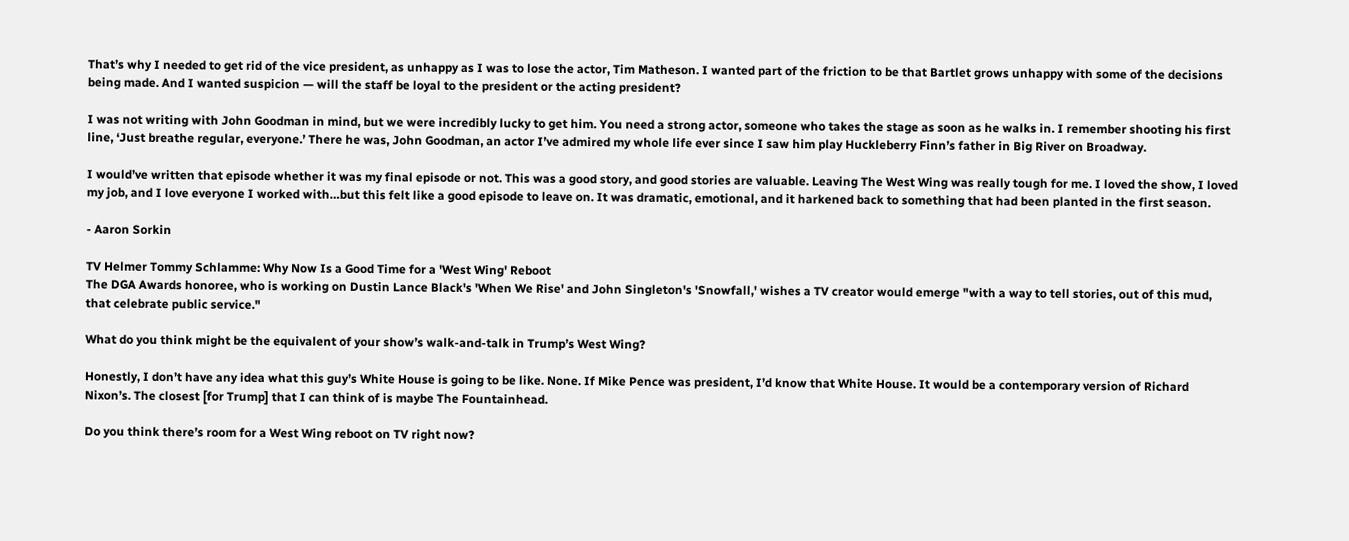That’s why I needed to get rid of the vice president, as unhappy as I was to lose the actor, Tim Matheson. I wanted part of the friction to be that Bartlet grows unhappy with some of the decisions being made. And I wanted suspicion — will the staff be loyal to the president or the acting president?

I was not writing with John Goodman in mind, but we were incredibly lucky to get him. You need a strong actor, someone who takes the stage as soon as he walks in. I remember shooting his first line, ‘Just breathe regular, everyone.’ There he was, John Goodman, an actor I’ve admired my whole life ever since I saw him play Huckleberry Finn’s father in Big River on Broadway.

I would’ve written that episode whether it was my final episode or not. This was a good story, and good stories are valuable. Leaving The West Wing was really tough for me. I loved the show, I loved my job, and I love everyone I worked with…but this felt like a good episode to leave on. It was dramatic, emotional, and it harkened back to something that had been planted in the first season.

- Aaron Sorkin

TV Helmer Tommy Schlamme: Why Now Is a Good Time for a 'West Wing' Reboot
The DGA Awards honoree, who is working on Dustin Lance Black's 'When We Rise' and John Singleton's 'Snowfall,' wishes a TV creator would emerge "with a way to tell stories, out of this mud, that celebrate public service."

What do you think might be the equivalent of your show’s walk-and-talk in Trump’s West Wing?

Honestly, I don’t have any idea what this guy’s White House is going to be like. None. If Mike Pence was president, I’d know that White House. It would be a contemporary version of Richard Nixon’s. The closest [for Trump] that I can think of is maybe The Fountainhead.

Do you think there’s room for a West Wing reboot on TV right now?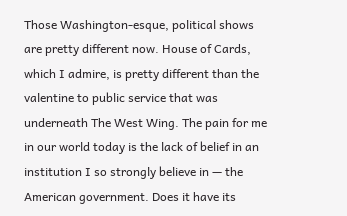Those Washington-esque, political shows are pretty different now. House of Cards, which I admire, is pretty different than the valentine to public service that was underneath The West Wing. The pain for me in our world today is the lack of belief in an institution I so strongly believe in — the American government. Does it have its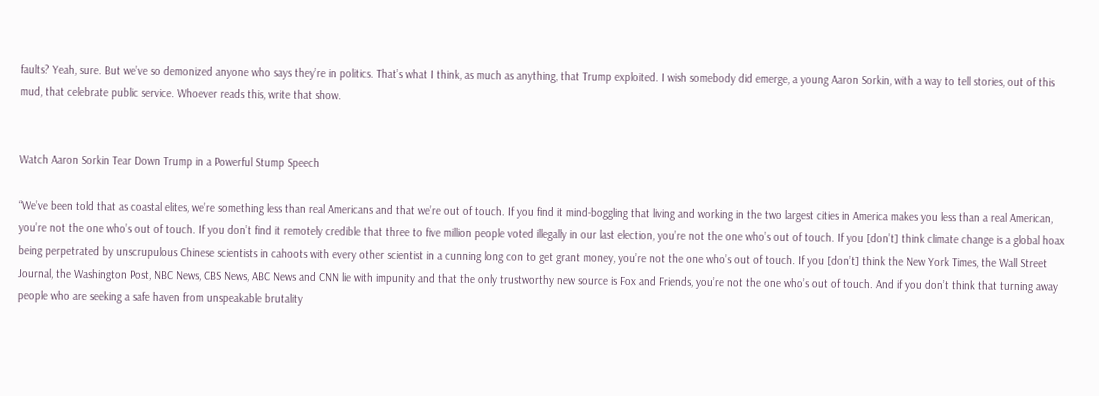faults? Yeah, sure. But we’ve so demonized anyone who says they’re in politics. That’s what I think, as much as anything, that Trump exploited. I wish somebody did emerge, a young Aaron Sorkin, with a way to tell stories, out of this mud, that celebrate public service. Whoever reads this, write that show.


Watch Aaron Sorkin Tear Down Trump in a Powerful Stump Speech

“We’ve been told that as coastal elites, we’re something less than real Americans and that we’re out of touch. If you find it mind-boggling that living and working in the two largest cities in America makes you less than a real American, you’re not the one who’s out of touch. If you don’t find it remotely credible that three to five million people voted illegally in our last election, you’re not the one who’s out of touch. If you [don’t] think climate change is a global hoax being perpetrated by unscrupulous Chinese scientists in cahoots with every other scientist in a cunning long con to get grant money, you’re not the one who’s out of touch. If you [don’t] think the New York Times, the Wall Street Journal, the Washington Post, NBC News, CBS News, ABC News and CNN lie with impunity and that the only trustworthy new source is Fox and Friends, you’re not the one who’s out of touch. And if you don’t think that turning away people who are seeking a safe haven from unspeakable brutality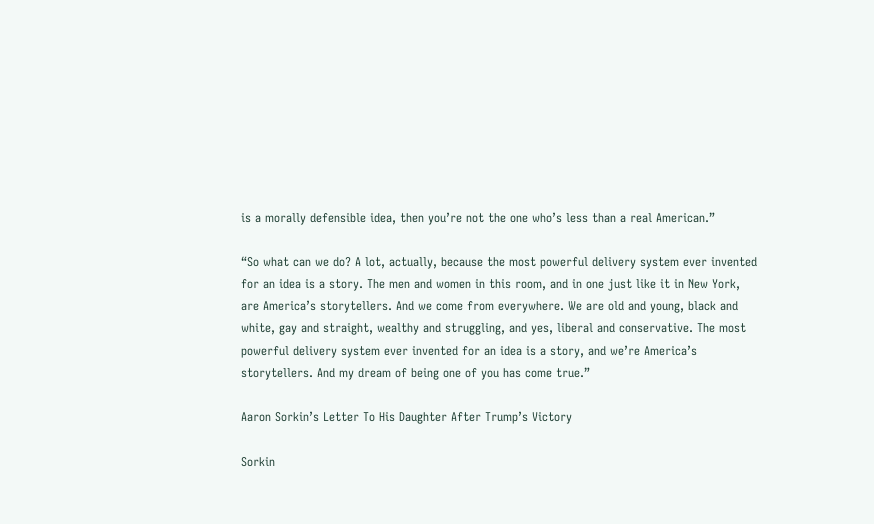is a morally defensible idea, then you’re not the one who’s less than a real American.”

“So what can we do? A lot, actually, because the most powerful delivery system ever invented for an idea is a story. The men and women in this room, and in one just like it in New York, are America’s storytellers. And we come from everywhere. We are old and young, black and white, gay and straight, wealthy and struggling, and yes, liberal and conservative. The most powerful delivery system ever invented for an idea is a story, and we’re America’s storytellers. And my dream of being one of you has come true.”

Aaron Sorkin’s Letter To His Daughter After Trump’s Victory

Sorkin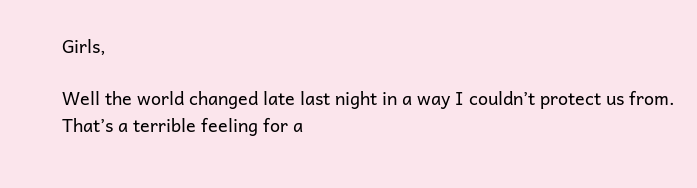Girls,

Well the world changed late last night in a way I couldn’t protect us from. That’s a terrible feeling for a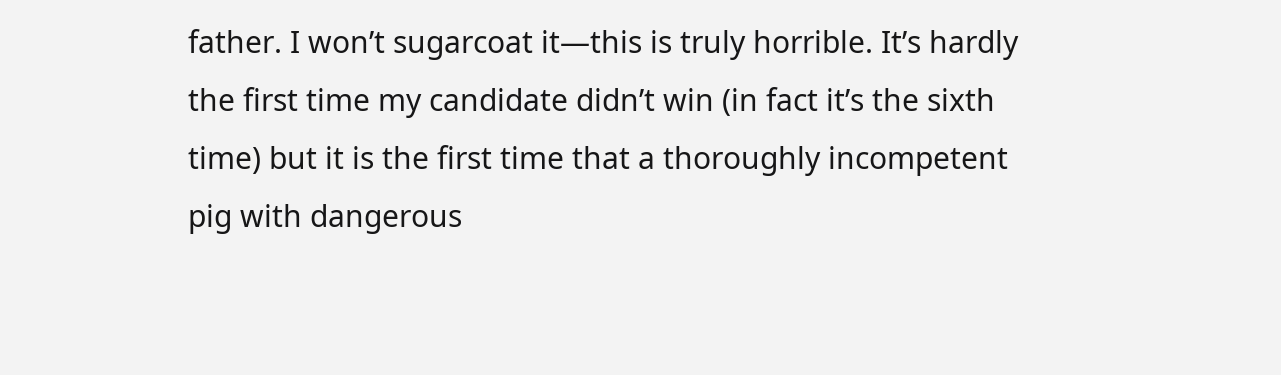father. I won’t sugarcoat it—this is truly horrible. It’s hardly the first time my candidate didn’t win (in fact it’s the sixth time) but it is the first time that a thoroughly incompetent pig with dangerous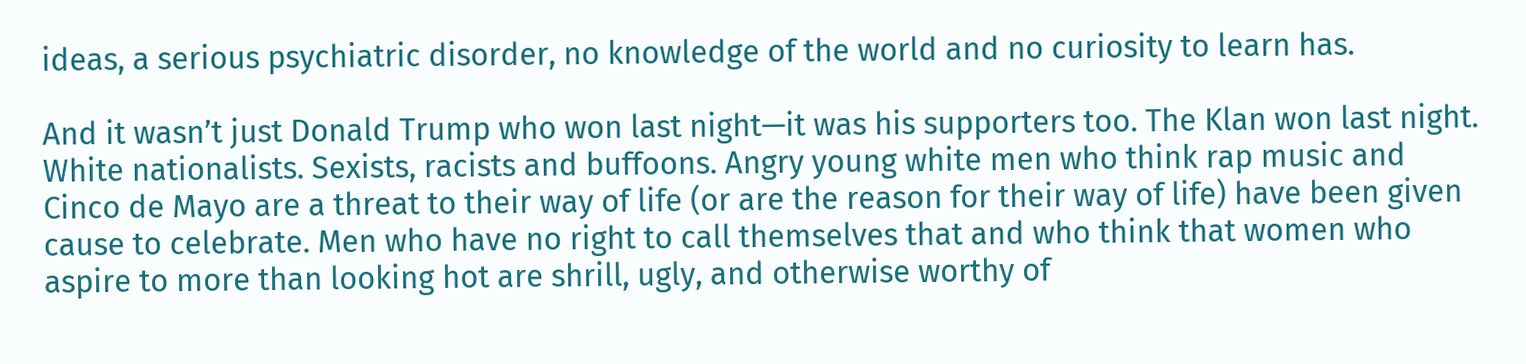ideas, a serious psychiatric disorder, no knowledge of the world and no curiosity to learn has.

And it wasn’t just Donald Trump who won last night—it was his supporters too. The Klan won last night. White nationalists. Sexists, racists and buffoons. Angry young white men who think rap music and Cinco de Mayo are a threat to their way of life (or are the reason for their way of life) have been given cause to celebrate. Men who have no right to call themselves that and who think that women who aspire to more than looking hot are shrill, ugly, and otherwise worthy of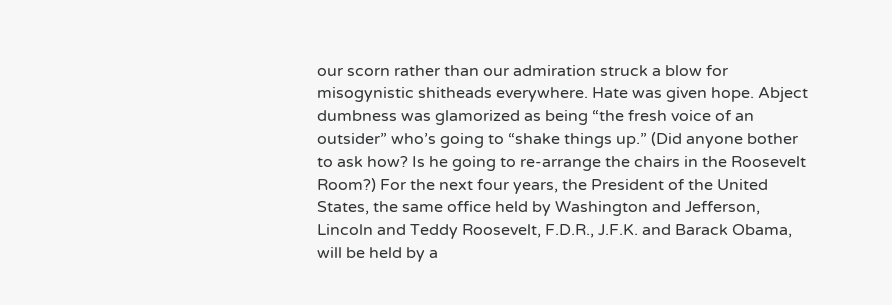our scorn rather than our admiration struck a blow for misogynistic shitheads everywhere. Hate was given hope. Abject dumbness was glamorized as being “the fresh voice of an outsider” who’s going to “shake things up.” (Did anyone bother to ask how? Is he going to re-arrange the chairs in the Roosevelt Room?) For the next four years, the President of the United States, the same office held by Washington and Jefferson, Lincoln and Teddy Roosevelt, F.D.R., J.F.K. and Barack Obama, will be held by a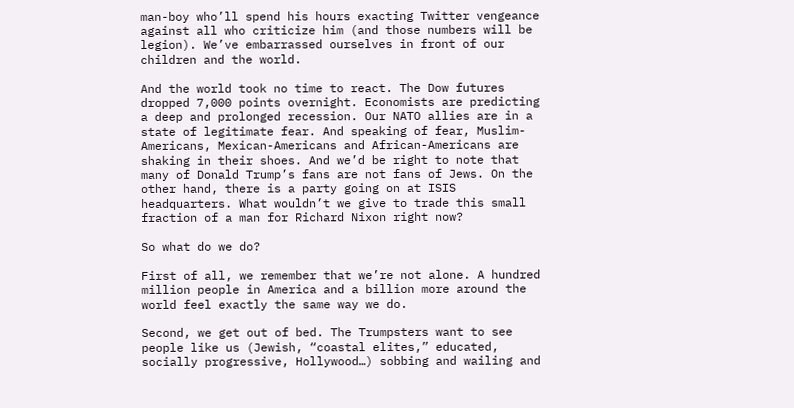man-boy who’ll spend his hours exacting Twitter vengeance against all who criticize him (and those numbers will be legion). We’ve embarrassed ourselves in front of our children and the world.

And the world took no time to react. The Dow futures dropped 7,000 points overnight. Economists are predicting a deep and prolonged recession. Our NATO allies are in a state of legitimate fear. And speaking of fear, Muslim-Americans, Mexican-Americans and African-Americans are shaking in their shoes. And we’d be right to note that many of Donald Trump’s fans are not fans of Jews. On the other hand, there is a party going on at ISIS headquarters. What wouldn’t we give to trade this small fraction of a man for Richard Nixon right now?

So what do we do?

First of all, we remember that we’re not alone. A hundred million people in America and a billion more around the world feel exactly the same way we do.

Second, we get out of bed. The Trumpsters want to see people like us (Jewish, “coastal elites,” educated, socially progressive, Hollywood…) sobbing and wailing and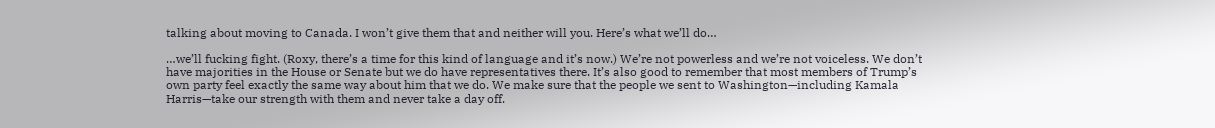talking about moving to Canada. I won’t give them that and neither will you. Here’s what we’ll do…

…we’ll fucking fight. (Roxy, there’s a time for this kind of language and it’s now.) We’re not powerless and we’re not voiceless. We don’t have majorities in the House or Senate but we do have representatives there. It’s also good to remember that most members of Trump’s own party feel exactly the same way about him that we do. We make sure that the people we sent to Washington—including Kamala Harris—take our strength with them and never take a day off.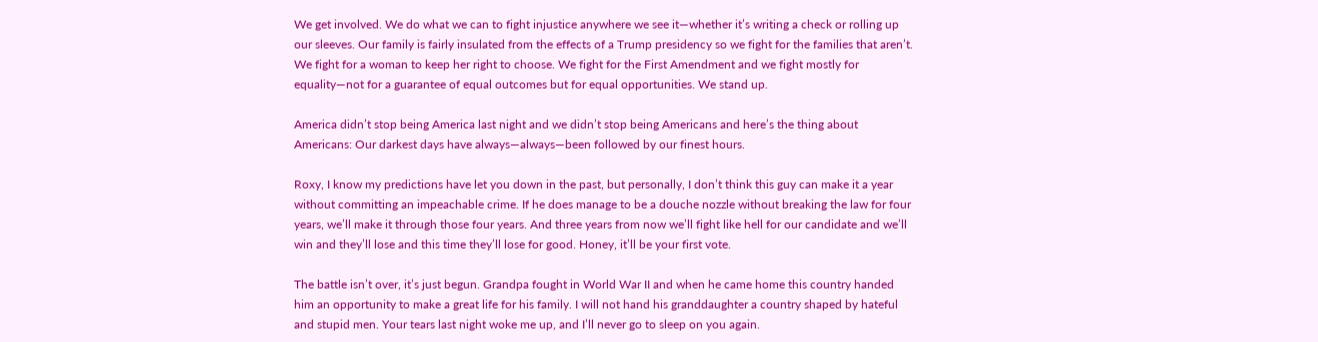We get involved. We do what we can to fight injustice anywhere we see it—whether it’s writing a check or rolling up our sleeves. Our family is fairly insulated from the effects of a Trump presidency so we fight for the families that aren’t. We fight for a woman to keep her right to choose. We fight for the First Amendment and we fight mostly for equality—not for a guarantee of equal outcomes but for equal opportunities. We stand up.

America didn’t stop being America last night and we didn’t stop being Americans and here’s the thing about Americans: Our darkest days have always—always—been followed by our finest hours.

Roxy, I know my predictions have let you down in the past, but personally, I don’t think this guy can make it a year without committing an impeachable crime. If he does manage to be a douche nozzle without breaking the law for four years, we’ll make it through those four years. And three years from now we’ll fight like hell for our candidate and we’ll win and they’ll lose and this time they’ll lose for good. Honey, it’ll be your first vote.

The battle isn’t over, it’s just begun. Grandpa fought in World War II and when he came home this country handed him an opportunity to make a great life for his family. I will not hand his granddaughter a country shaped by hateful and stupid men. Your tears last night woke me up, and I’ll never go to sleep on you again.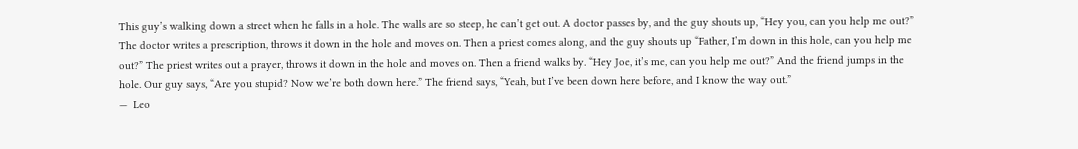This guy’s walking down a street when he falls in a hole. The walls are so steep, he can’t get out. A doctor passes by, and the guy shouts up, “Hey you, can you help me out?” The doctor writes a prescription, throws it down in the hole and moves on. Then a priest comes along, and the guy shouts up “Father, I’m down in this hole, can you help me out?” The priest writes out a prayer, throws it down in the hole and moves on. Then a friend walks by. “Hey Joe, it’s me, can you help me out?” And the friend jumps in the hole. Our guy says, “Are you stupid? Now we’re both down here.” The friend says, “Yeah, but I’ve been down here before, and I know the way out.”
—  Leo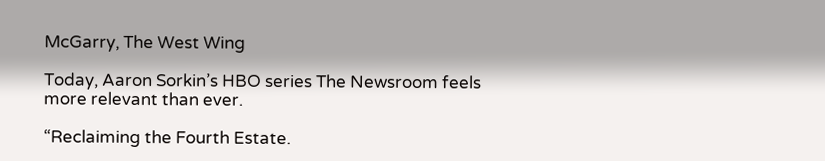McGarry, The West Wing

Today, Aaron Sorkin’s HBO series The Newsroom feels more relevant than ever.

“Reclaiming the Fourth Estate.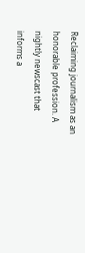Reclaiming journalism as an honorable profession. A nightly newscast that informs a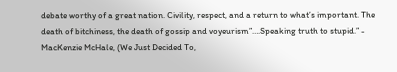debate worthy of a great nation. Civility, respect, and a return to what’s important. The death of bitchiness, the death of gossip and voyeurism”….Speaking truth to stupid.” - MacKenzie McHale, (We Just Decided To,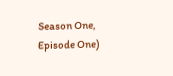Season One, Episode One)